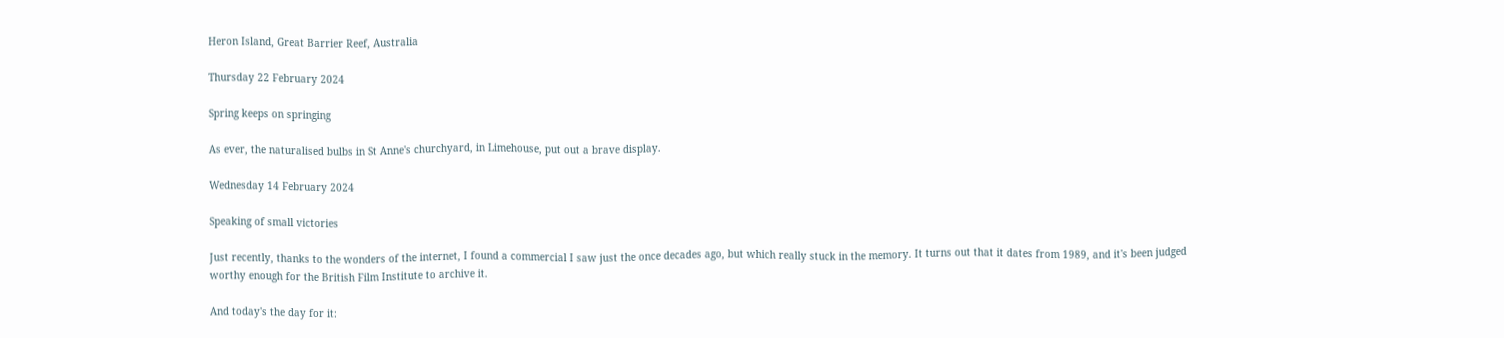Heron Island, Great Barrier Reef, Australia

Thursday 22 February 2024

Spring keeps on springing

As ever, the naturalised bulbs in St Anne's churchyard, in Limehouse, put out a brave display.

Wednesday 14 February 2024

Speaking of small victories

Just recently, thanks to the wonders of the internet, I found a commercial I saw just the once decades ago, but which really stuck in the memory. It turns out that it dates from 1989, and it's been judged worthy enough for the British Film Institute to archive it.

And today's the day for it: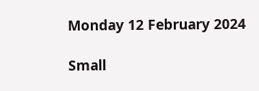Monday 12 February 2024

Small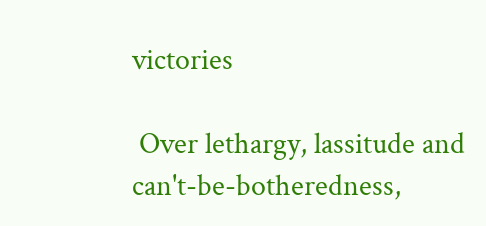victories

 Over lethargy, lassitude and can't-be-botheredness,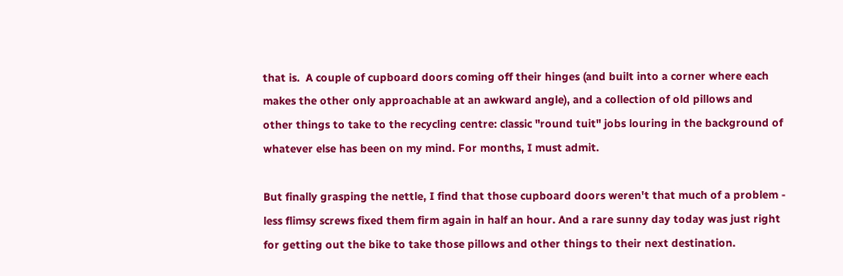that is.  A couple of cupboard doors coming off their hinges (and built into a corner where each makes the other only approachable at an awkward angle), and a collection of old pillows and other things to take to the recycling centre: classic "round tuit" jobs louring in the background of whatever else has been on my mind. For months, I must admit.

But finally grasping the nettle, I find that those cupboard doors weren't that much of a problem - less flimsy screws fixed them firm again in half an hour. And a rare sunny day today was just right for getting out the bike to take those pillows and other things to their next destination.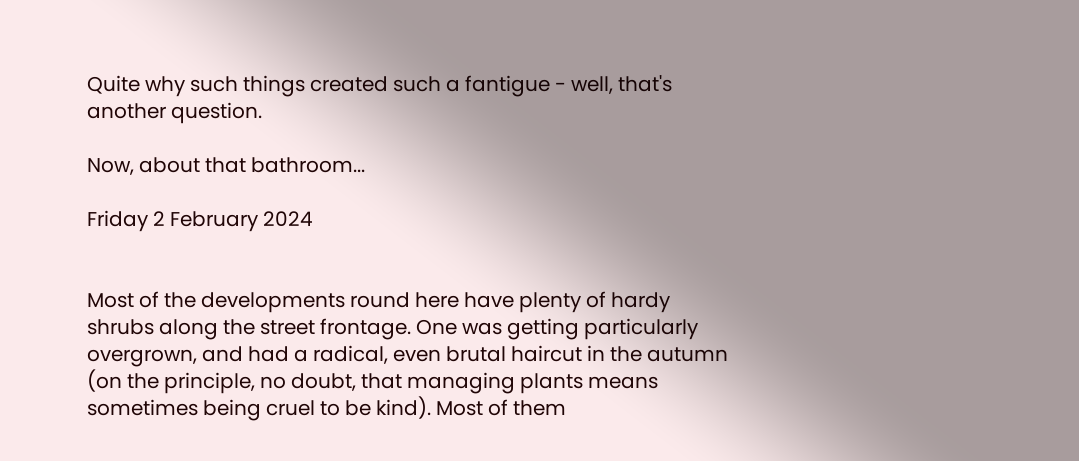Quite why such things created such a fantigue - well, that's another question.

Now, about that bathroom...

Friday 2 February 2024


Most of the developments round here have plenty of hardy shrubs along the street frontage. One was getting particularly overgrown, and had a radical, even brutal haircut in the autumn (on the principle, no doubt, that managing plants means sometimes being cruel to be kind). Most of them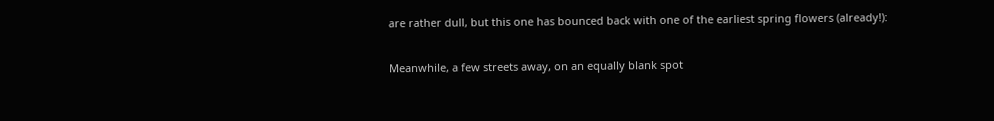are rather dull, but this one has bounced back with one of the earliest spring flowers (already!):

Meanwhile, a few streets away, on an equally blank spot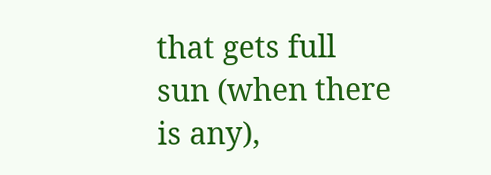that gets full sun (when there is any),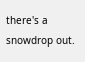there's a snowdrop out.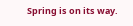Spring is on its way.